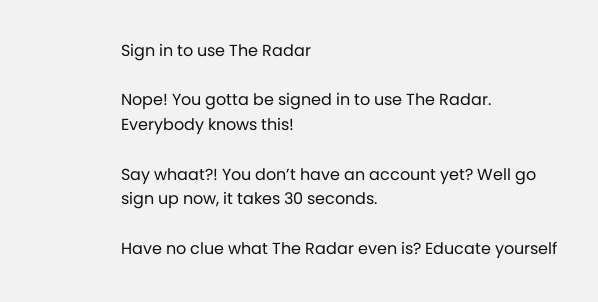Sign in to use The Radar

Nope! You gotta be signed in to use The Radar. Everybody knows this!

Say whaat?! You don’t have an account yet? Well go sign up now, it takes 30 seconds.

Have no clue what The Radar even is? Educate yourself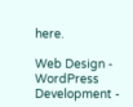here.

Web Design - WordPress Development -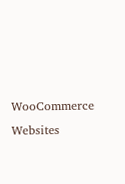WooCommerce Websites